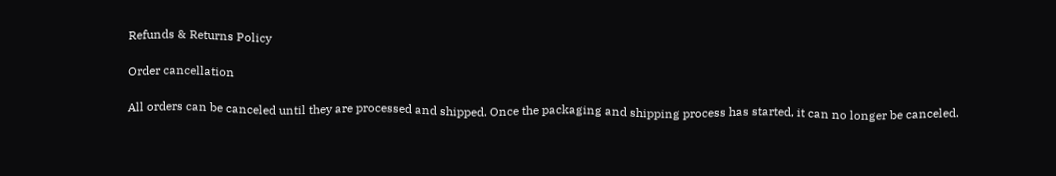Refunds & Returns Policy

Order cancellation

All orders can be canceled until they are processed and shipped. Once the packaging and shipping process has started, it can no longer be canceled.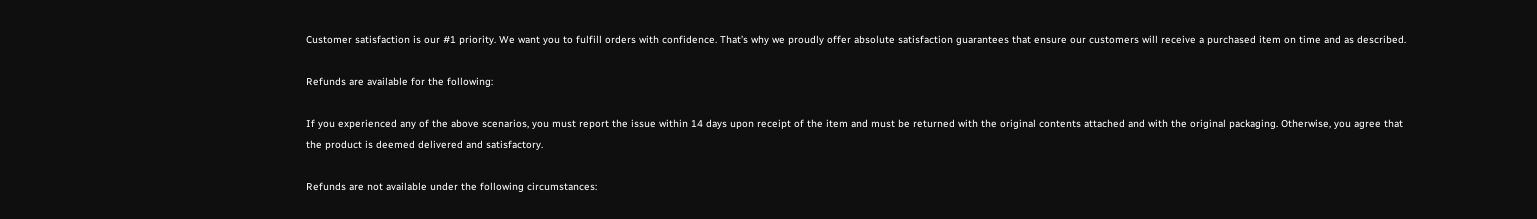Customer satisfaction is our #1 priority. We want you to fulfill orders with confidence. That’s why we proudly offer absolute satisfaction guarantees that ensure our customers will receive a purchased item on time and as described.

Refunds are available for the following:

If you experienced any of the above scenarios, you must report the issue within 14 days upon receipt of the item and must be returned with the original contents attached and with the original packaging. Otherwise, you agree that the product is deemed delivered and satisfactory.

Refunds are not available under the following circumstances: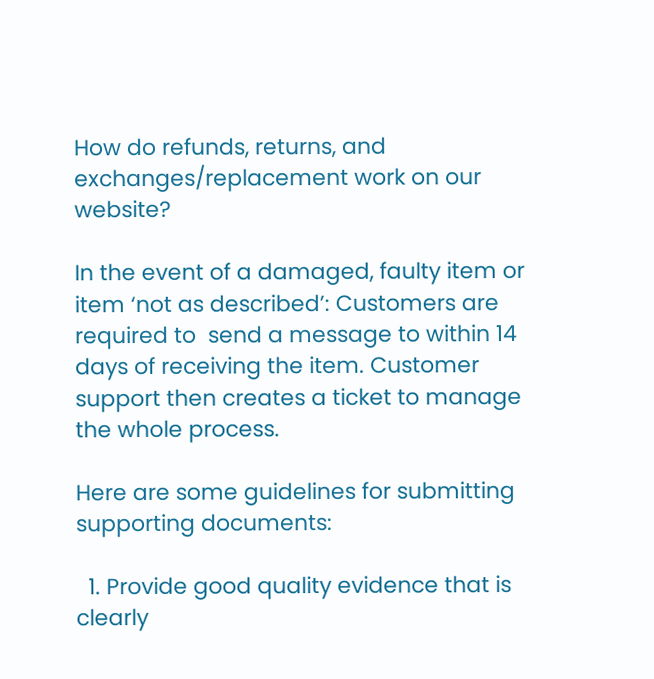How do refunds, returns, and exchanges/replacement work on our website?

In the event of a damaged, faulty item or item ‘not as described’: Customers are required to  send a message to within 14 days of receiving the item. Customer support then creates a ticket to manage the whole process.

Here are some guidelines for submitting supporting documents:

  1. Provide good quality evidence that is clearly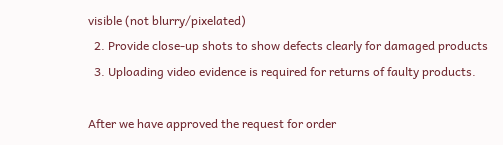visible (not blurry/pixelated)
  2. Provide close-up shots to show defects clearly for damaged products
  3. Uploading video evidence is required for returns of faulty products.

After we have approved the request for order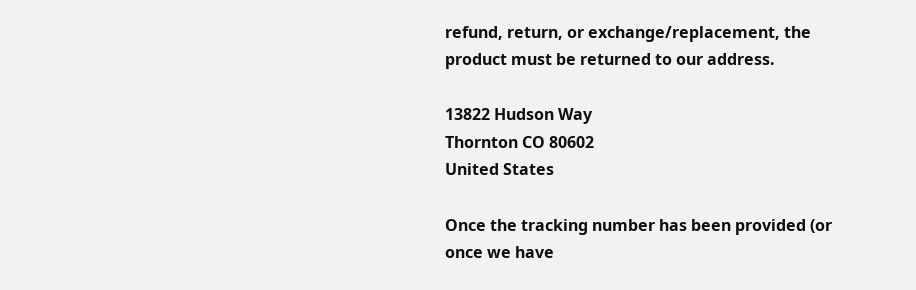refund, return, or exchange/replacement, the product must be returned to our address.

13822 Hudson Way
Thornton CO 80602
United States

Once the tracking number has been provided (or once we have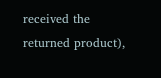received the returned product),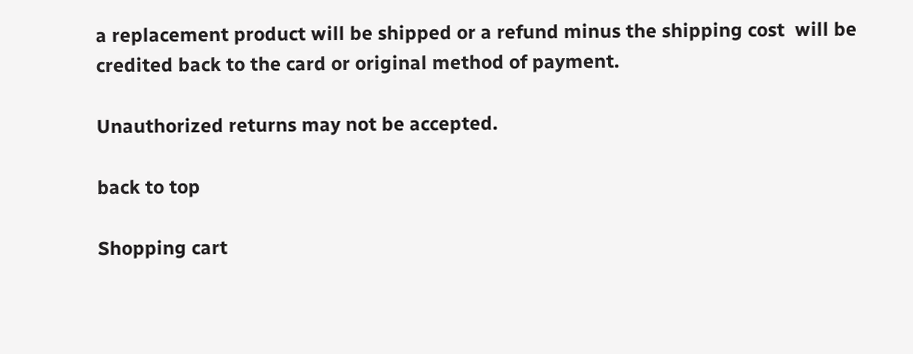a replacement product will be shipped or a refund minus the shipping cost  will be credited back to the card or original method of payment.

Unauthorized returns may not be accepted.

back to top

Shopping cart